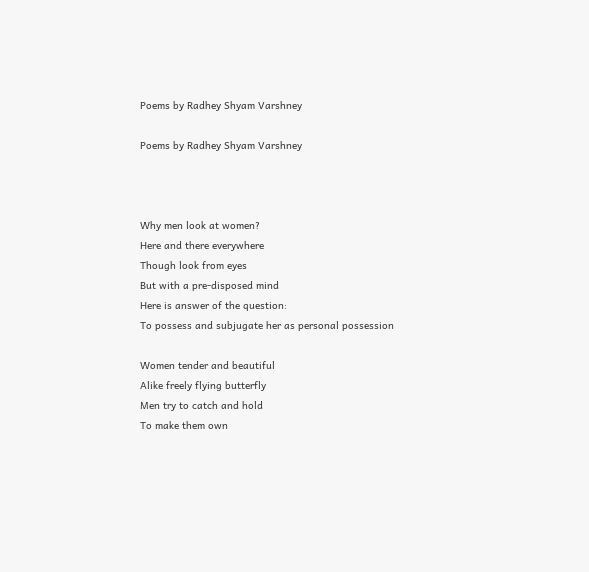Poems by Radhey Shyam Varshney

Poems by Radhey Shyam Varshney



Why men look at women?
Here and there everywhere
Though look from eyes
But with a pre-disposed mind
Here is answer of the question:
To possess and subjugate her as personal possession

Women tender and beautiful
Alike freely flying butterfly
Men try to catch and hold
To make them own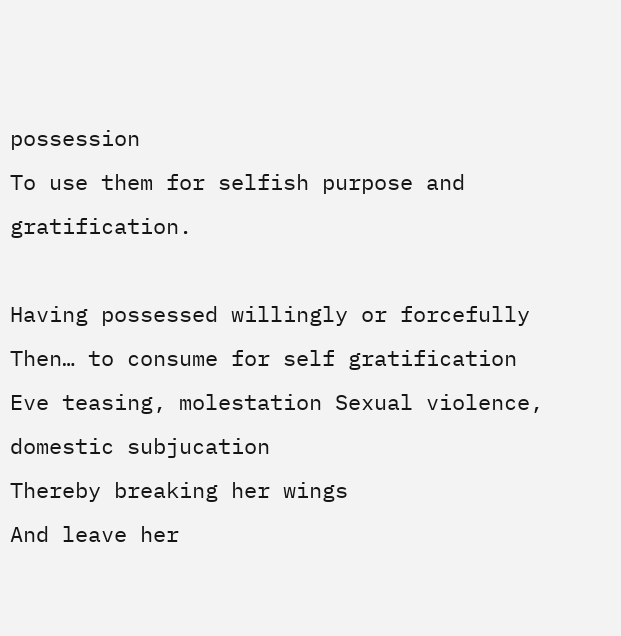possession
To use them for selfish purpose and gratification.

Having possessed willingly or forcefully
Then… to consume for self gratification
Eve teasing, molestation Sexual violence, domestic subjucation
Thereby breaking her wings
And leave her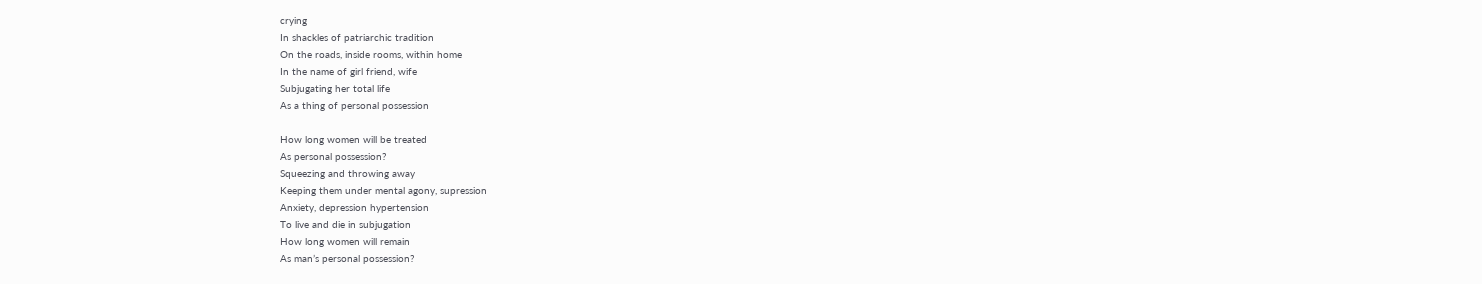crying
In shackles of patriarchic tradition
On the roads, inside rooms, within home
In the name of girl friend, wife
Subjugating her total life
As a thing of personal possession

How long women will be treated
As personal possession?
Squeezing and throwing away
Keeping them under mental agony, supression
Anxiety, depression hypertension
To live and die in subjugation
How long women will remain
As man’s personal possession?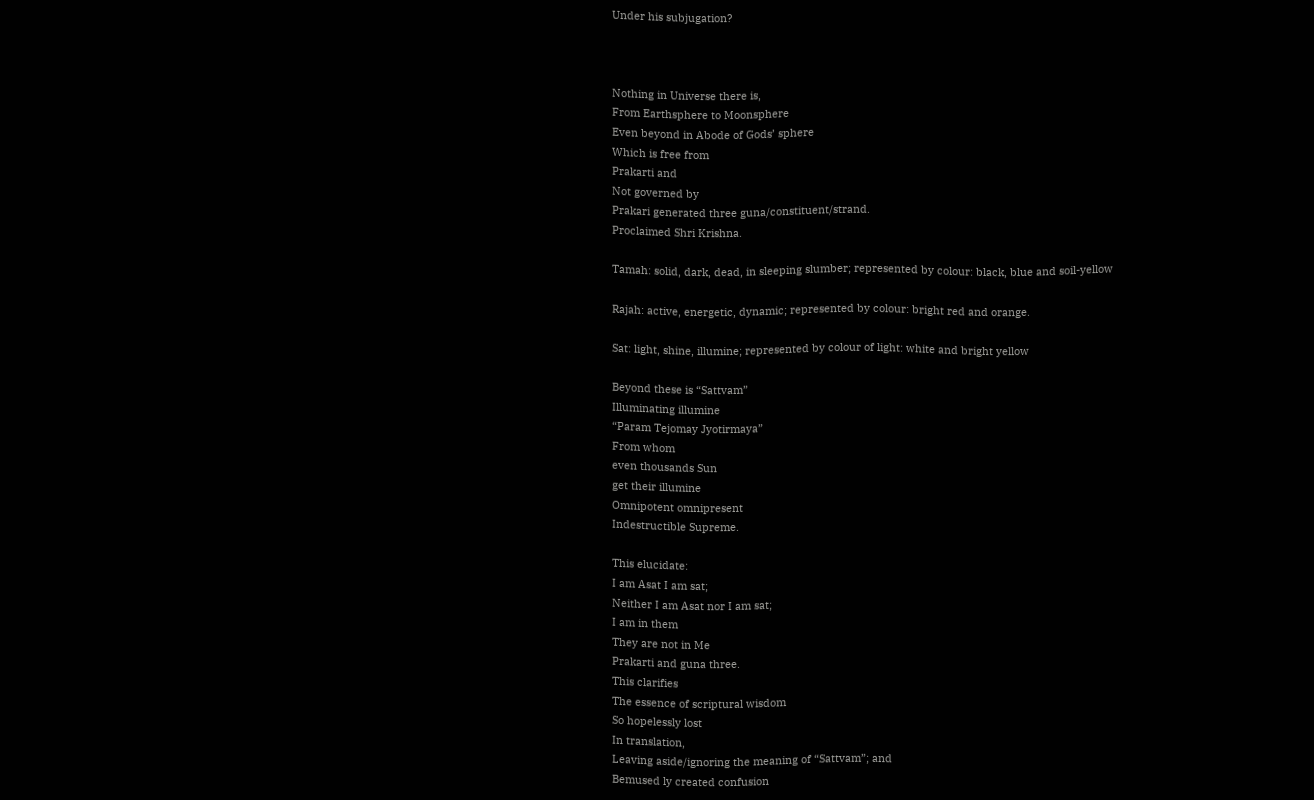Under his subjugation?



Nothing in Universe there is,
From Earthsphere to Moonsphere
Even beyond in Abode of Gods’ sphere
Which is free from
Prakarti and
Not governed by
Prakari generated three guna/constituent/strand.
Proclaimed Shri Krishna.

Tamah: solid, dark, dead, in sleeping slumber; represented by colour: black, blue and soil-yellow

Rajah: active, energetic, dynamic; represented by colour: bright red and orange.

Sat: light, shine, illumine; represented by colour of light: white and bright yellow

Beyond these is “Sattvam”
Illuminating illumine
“Param Tejomay Jyotirmaya”
From whom
even thousands Sun
get their illumine
Omnipotent omnipresent
Indestructible Supreme.

This elucidate:
I am Asat I am sat;
Neither I am Asat nor I am sat;
I am in them
They are not in Me
Prakarti and guna three.
This clarifies
The essence of scriptural wisdom
So hopelessly lost
In translation,
Leaving aside/ignoring the meaning of “Sattvam”; and
Bemused ly created confusion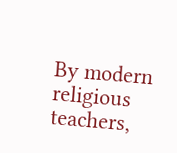By modern religious teachers,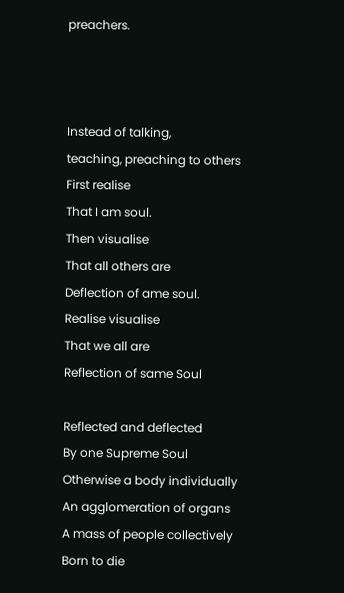preachers.



Instead of talking,
teaching, preaching to others
First realise
That I am soul.
Then visualise
That all others are
Deflection of ame soul.
Realise visualise
That we all are
Reflection of same Soul

Reflected and deflected
By one Supreme Soul
Otherwise a body individually
An agglomeration of organs
A mass of people collectively
Born to die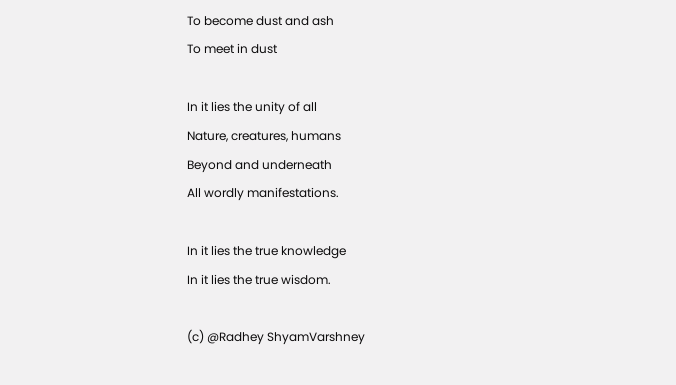To become dust and ash
To meet in dust

In it lies the unity of all
Nature, creatures, humans
Beyond and underneath
All wordly manifestations.

In it lies the true knowledge
In it lies the true wisdom.

(c) @Radhey ShyamVarshney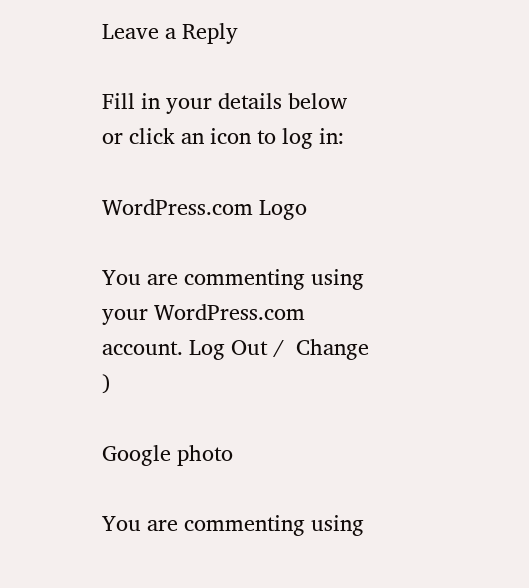Leave a Reply

Fill in your details below or click an icon to log in:

WordPress.com Logo

You are commenting using your WordPress.com account. Log Out /  Change )

Google photo

You are commenting using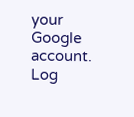your Google account. Log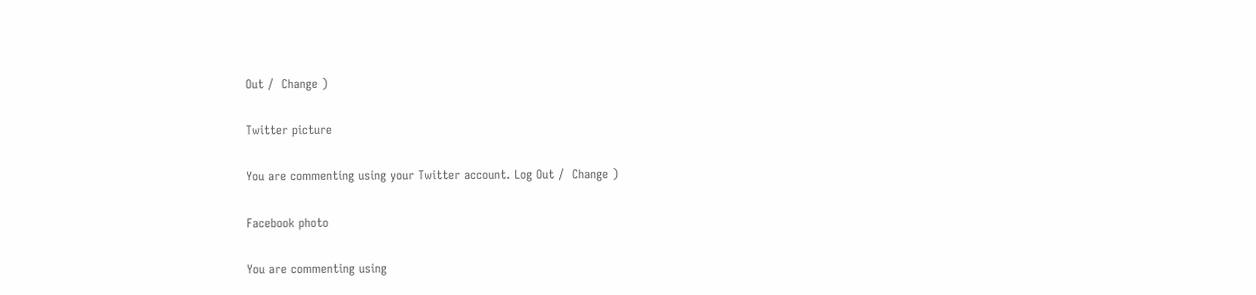Out /  Change )

Twitter picture

You are commenting using your Twitter account. Log Out /  Change )

Facebook photo

You are commenting using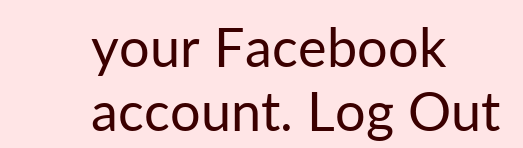your Facebook account. Log Out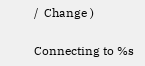/  Change )

Connecting to %s